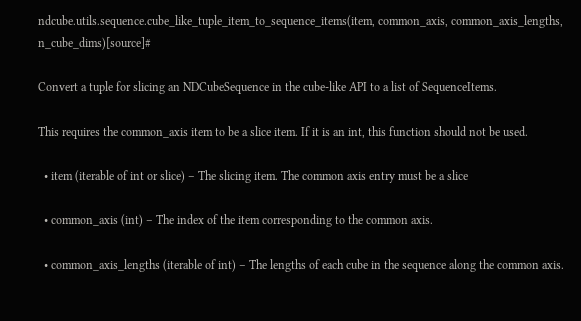ndcube.utils.sequence.cube_like_tuple_item_to_sequence_items(item, common_axis, common_axis_lengths, n_cube_dims)[source]#

Convert a tuple for slicing an NDCubeSequence in the cube-like API to a list of SequenceItems.

This requires the common_axis item to be a slice item. If it is an int, this function should not be used.

  • item (iterable of int or slice) – The slicing item. The common axis entry must be a slice

  • common_axis (int) – The index of the item corresponding to the common axis.

  • common_axis_lengths (iterable of int) – The lengths of each cube in the sequence along the common axis.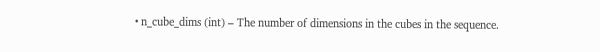• n_cube_dims (int) – The number of dimensions in the cubes in the sequence.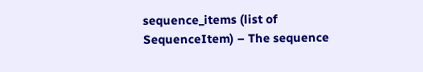sequence_items (list of SequenceItem) – The sequence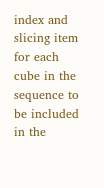index and slicing item for each cube in the sequence to be included in the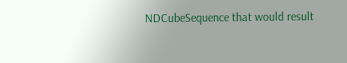NDCubeSequence that would result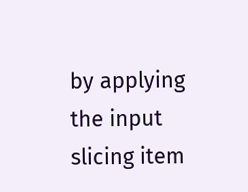by applying the input slicing item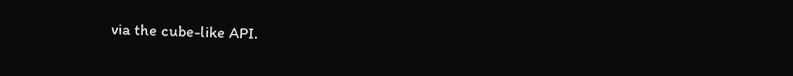via the cube-like API.